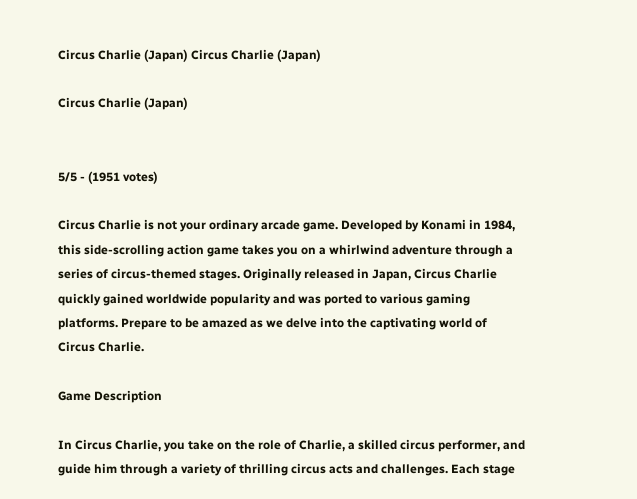Circus Charlie (Japan) Circus Charlie (Japan)

Circus Charlie (Japan)


5/5 - (1951 votes)

Circus Charlie is not your ordinary arcade game. Developed by Konami in 1984, this side-scrolling action game takes you on a whirlwind adventure through a series of circus-themed stages. Originally released in Japan, Circus Charlie quickly gained worldwide popularity and was ported to various gaming platforms. Prepare to be amazed as we delve into the captivating world of Circus Charlie.

Game Description

In Circus Charlie, you take on the role of Charlie, a skilled circus performer, and guide him through a variety of thrilling circus acts and challenges. Each stage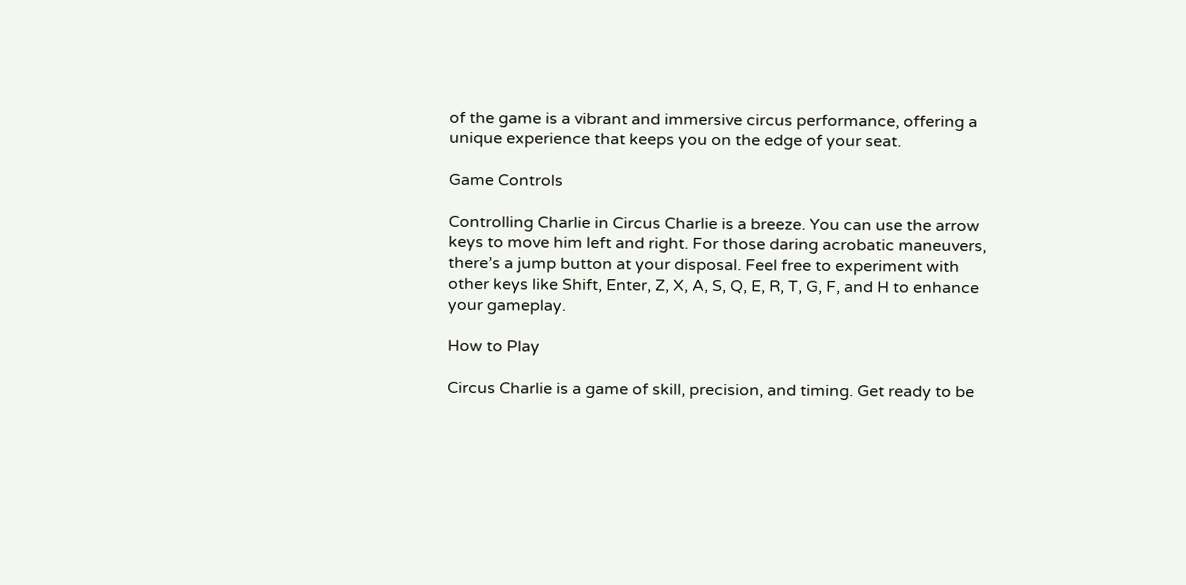of the game is a vibrant and immersive circus performance, offering a unique experience that keeps you on the edge of your seat.

Game Controls

Controlling Charlie in Circus Charlie is a breeze. You can use the arrow keys to move him left and right. For those daring acrobatic maneuvers, there’s a jump button at your disposal. Feel free to experiment with other keys like Shift, Enter, Z, X, A, S, Q, E, R, T, G, F, and H to enhance your gameplay.

How to Play

Circus Charlie is a game of skill, precision, and timing. Get ready to be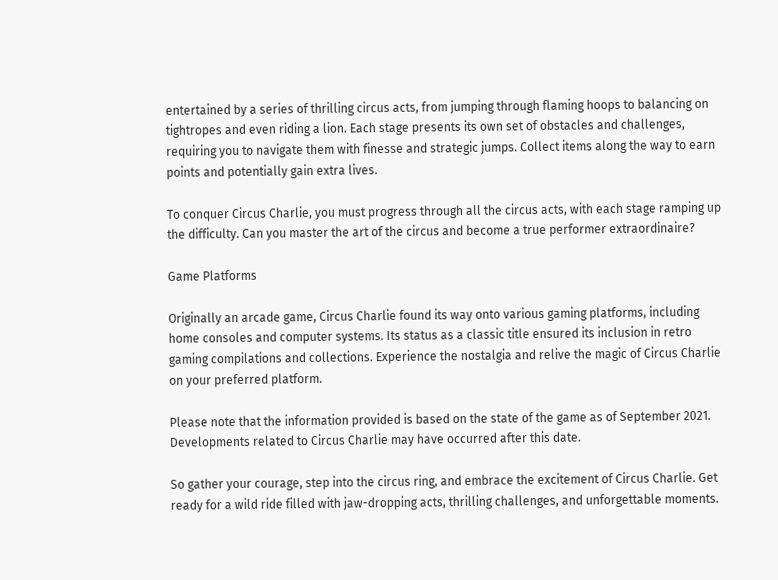entertained by a series of thrilling circus acts, from jumping through flaming hoops to balancing on tightropes and even riding a lion. Each stage presents its own set of obstacles and challenges, requiring you to navigate them with finesse and strategic jumps. Collect items along the way to earn points and potentially gain extra lives.

To conquer Circus Charlie, you must progress through all the circus acts, with each stage ramping up the difficulty. Can you master the art of the circus and become a true performer extraordinaire?

Game Platforms

Originally an arcade game, Circus Charlie found its way onto various gaming platforms, including home consoles and computer systems. Its status as a classic title ensured its inclusion in retro gaming compilations and collections. Experience the nostalgia and relive the magic of Circus Charlie on your preferred platform.

Please note that the information provided is based on the state of the game as of September 2021. Developments related to Circus Charlie may have occurred after this date.

So gather your courage, step into the circus ring, and embrace the excitement of Circus Charlie. Get ready for a wild ride filled with jaw-dropping acts, thrilling challenges, and unforgettable moments.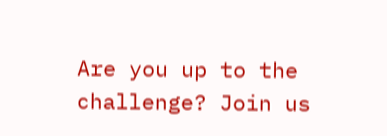Are you up to the challenge? Join us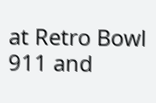at Retro Bowl 911 and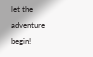let the adventure begin!